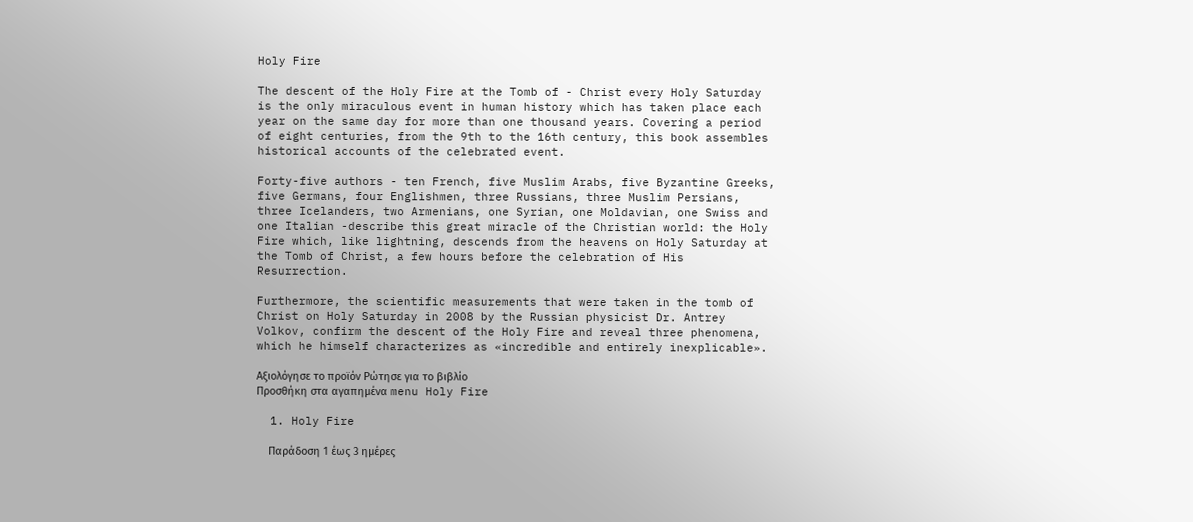Holy Fire

The descent of the Holy Fire at the Tomb of - Christ every Holy Saturday is the only miraculous event in human history which has taken place each year on the same day for more than one thousand years. Covering a period of eight centuries, from the 9th to the 16th century, this book assembles historical accounts of the celebrated event.

Forty-five authors - ten French, five Muslim Arabs, five Byzantine Greeks, five Germans, four Englishmen, three Russians, three Muslim Persians, three Icelanders, two Armenians, one Syrian, one Moldavian, one Swiss and one Italian -describe this great miracle of the Christian world: the Holy Fire which, like lightning, descends from the heavens on Holy Saturday at the Tomb of Christ, a few hours before the celebration of His Resurrection.

Furthermore, the scientific measurements that were taken in the tomb of Christ on Holy Saturday in 2008 by the Russian physicist Dr. Antrey Volkov, confirm the descent of the Holy Fire and reveal three phenomena, which he himself characterizes as «incredible and entirely inexplicable».

Αξιολόγησε το προϊόν Ρώτησε για το βιβλίο
Προσθήκη στα αγαπημένα menu Holy Fire

  1. Holy Fire

    Παράδοση 1 έως 3 ημέρες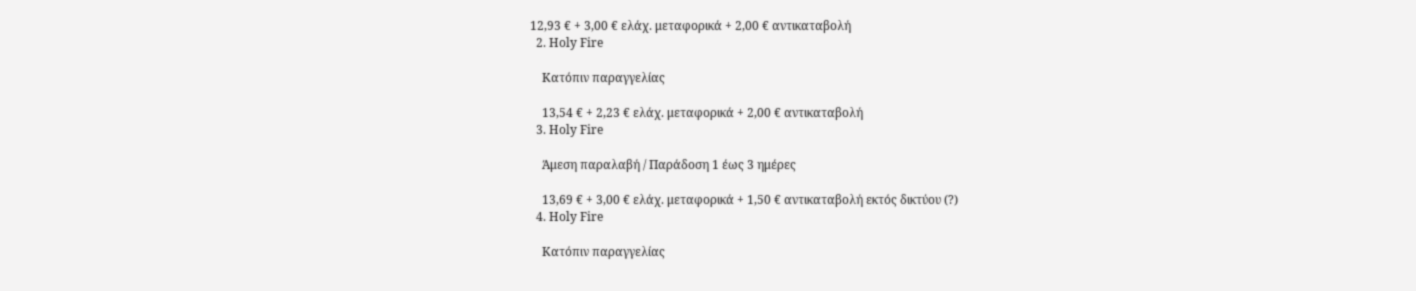12,93 € + 3,00 € ελάχ. μεταφορικά + 2,00 € αντικαταβολή
  2. Holy Fire

    Κατόπιν παραγγελίας

    13,54 € + 2,23 € ελάχ. μεταφορικά + 2,00 € αντικαταβολή
  3. Holy Fire

    Άμεση παραλαβή / Παράδοση 1 έως 3 ημέρες

    13,69 € + 3,00 € ελάχ. μεταφορικά + 1,50 € αντικαταβολή εκτός δικτύου (?)
  4. Holy Fire

    Κατόπιν παραγγελίας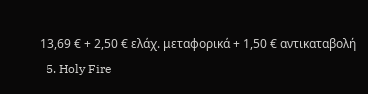13,69 € + 2,50 € ελάχ. μεταφορικά + 1,50 € αντικαταβολή
  5. Holy Fire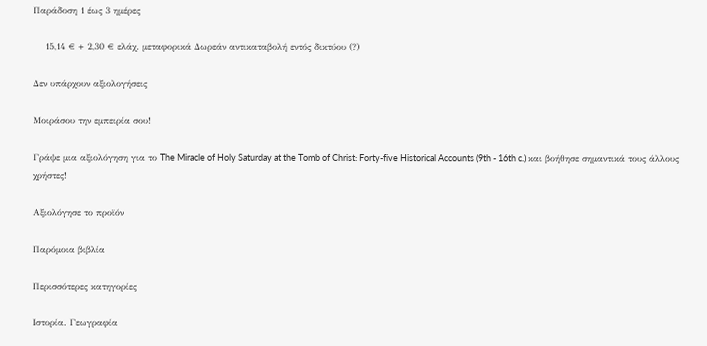Παράδοση 1 έως 3 ημέρες

    15,14 € + 2,30 € ελάχ. μεταφορικά Δωρεάν αντικαταβολή εντός δικτύου (?)

Δεν υπάρχουν αξιολογήσεις

Μοιράσου την εμπειρία σου!

Γράψε μια αξιολόγηση για το The Miracle of Holy Saturday at the Tomb of Christ: Forty-five Historical Accounts (9th - 16th c.) και βοήθησε σημαντικά τους άλλους χρήστες!

Αξιολόγησε το προϊόν

Παρόμοια βιβλία

Περισσότερες κατηγορίες

Ιστορία. Γεωγραφία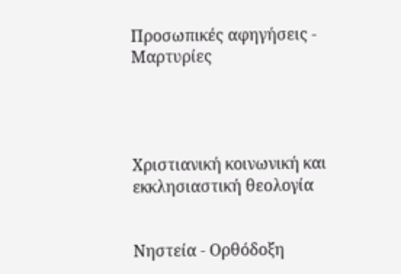Προσωπικές αφηγήσεις - Μαρτυρίες




Χριστιανική κοινωνική και εκκλησιαστική θεολογία


Νηστεία - Ορθόδοξη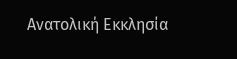Ανατολική Εκκλησία